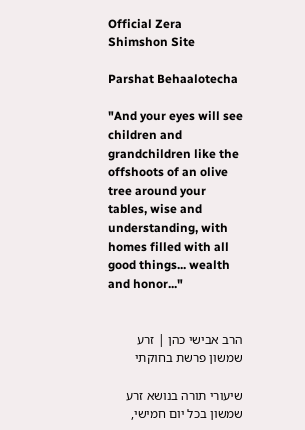Official Zera Shimshon Site

Parshat Behaalotecha

"And your eyes will see children and grandchildren like the offshoots of an olive tree around your tables, wise and understanding, with homes filled with all good things... wealth and honor..."


הרב אבישי כהן | זרע שמשון פרשת בחוקתי

שיעורי תורה בנושא זרע שמשון בכל יום חמישי,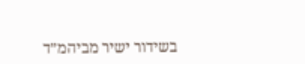בשידור ישיר מביהמ”ד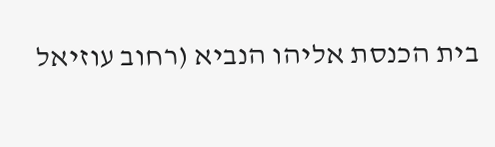בית הכנסת אליהו הנביא (רחוב עוזיאל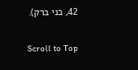42, בני ברק).

Scroll to Top